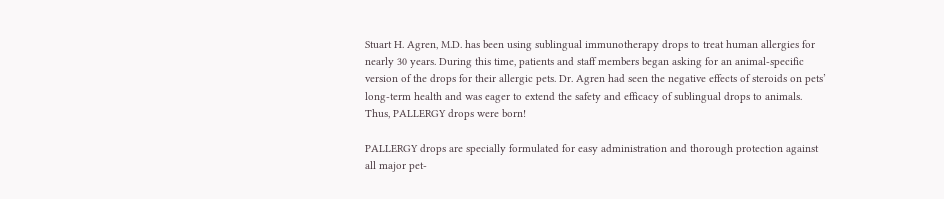Stuart H. Agren, M.D. has been using sublingual immunotherapy drops to treat human allergies for nearly 30 years. During this time, patients and staff members began asking for an animal-specific version of the drops for their allergic pets. Dr. Agren had seen the negative effects of steroids on pets’ long-term health and was eager to extend the safety and efficacy of sublingual drops to animals. Thus, PALLERGY drops were born!

PALLERGY drops are specially formulated for easy administration and thorough protection against all major pet-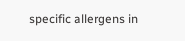specific allergens in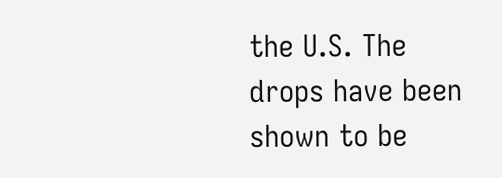the U.S. The drops have been shown to be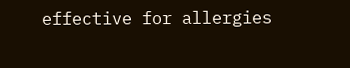effective for allergies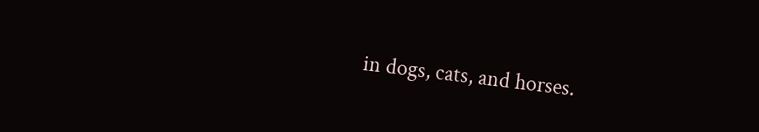in dogs, cats, and horses.